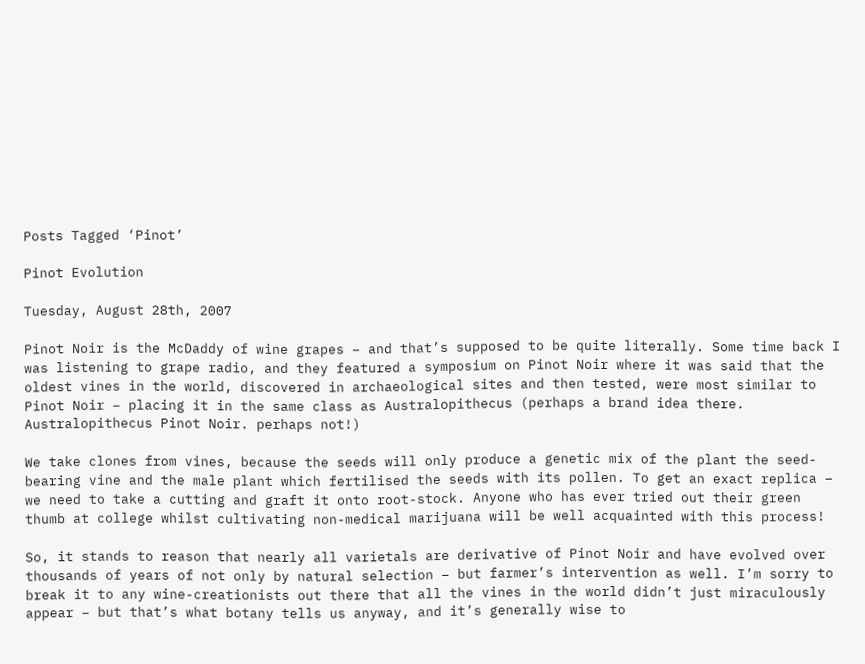Posts Tagged ‘Pinot’

Pinot Evolution

Tuesday, August 28th, 2007

Pinot Noir is the McDaddy of wine grapes – and that’s supposed to be quite literally. Some time back I was listening to grape radio, and they featured a symposium on Pinot Noir where it was said that the oldest vines in the world, discovered in archaeological sites and then tested, were most similar to Pinot Noir – placing it in the same class as Australopithecus (perhaps a brand idea there. Australopithecus Pinot Noir. perhaps not!)

We take clones from vines, because the seeds will only produce a genetic mix of the plant the seed-bearing vine and the male plant which fertilised the seeds with its pollen. To get an exact replica – we need to take a cutting and graft it onto root-stock. Anyone who has ever tried out their green thumb at college whilst cultivating non-medical marijuana will be well acquainted with this process!

So, it stands to reason that nearly all varietals are derivative of Pinot Noir and have evolved over thousands of years of not only by natural selection – but farmer’s intervention as well. I’m sorry to break it to any wine-creationists out there that all the vines in the world didn’t just miraculously appear – but that’s what botany tells us anyway, and it’s generally wise to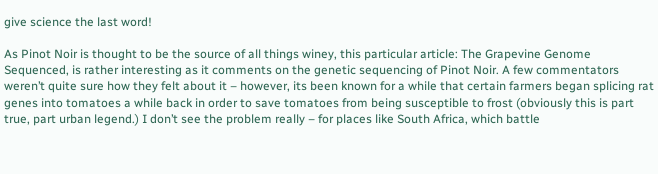give science the last word!

As Pinot Noir is thought to be the source of all things winey, this particular article: The Grapevine Genome Sequenced, is rather interesting as it comments on the genetic sequencing of Pinot Noir. A few commentators weren’t quite sure how they felt about it – however, its been known for a while that certain farmers began splicing rat genes into tomatoes a while back in order to save tomatoes from being susceptible to frost (obviously this is part true, part urban legend.) I don’t see the problem really – for places like South Africa, which battle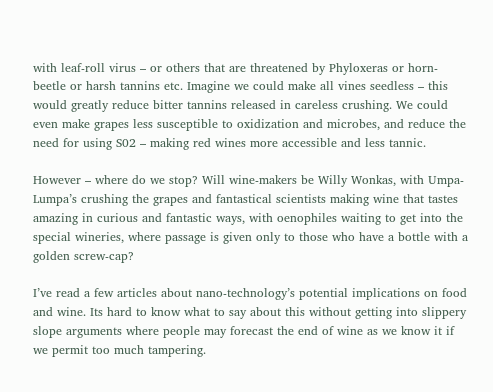with leaf-roll virus – or others that are threatened by Phyloxeras or horn-beetle or harsh tannins etc. Imagine we could make all vines seedless – this would greatly reduce bitter tannins released in careless crushing. We could even make grapes less susceptible to oxidization and microbes, and reduce the need for using S02 – making red wines more accessible and less tannic.

However – where do we stop? Will wine-makers be Willy Wonkas, with Umpa-Lumpa’s crushing the grapes and fantastical scientists making wine that tastes amazing in curious and fantastic ways, with oenophiles waiting to get into the special wineries, where passage is given only to those who have a bottle with a golden screw-cap?

I’ve read a few articles about nano-technology’s potential implications on food and wine. Its hard to know what to say about this without getting into slippery slope arguments where people may forecast the end of wine as we know it if we permit too much tampering.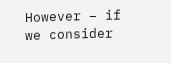However – if we consider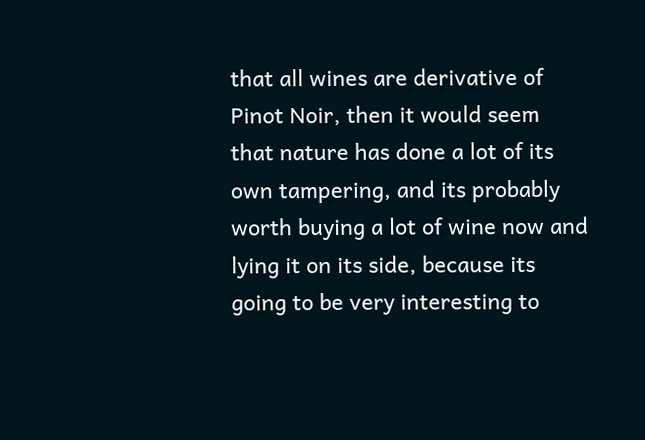that all wines are derivative of Pinot Noir, then it would seem that nature has done a lot of its own tampering, and its probably worth buying a lot of wine now and lying it on its side, because its going to be very interesting to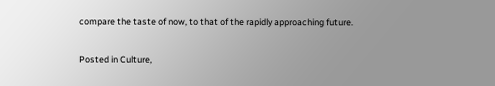compare the taste of now, to that of the rapidly approaching future.

Posted in Culture,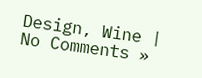Design, Wine | No Comments »